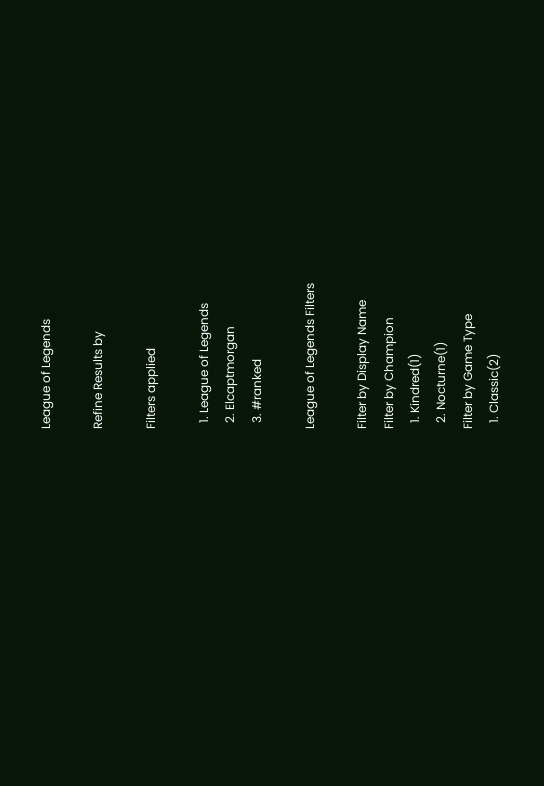League of Legends

Refine Results by

Filters applied

  1. League of Legends
  2. Elcaptmorgan
  3. #ranked

League of Legends Filters

Filter by Display Name
Filter by Champion
  1. Kindred(1)
  2. Nocturne(1)
Filter by Game Type
  1. Classic(2)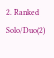2. Ranked Solo/Duo(2)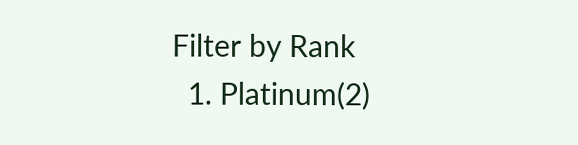Filter by Rank
  1. Platinum(2)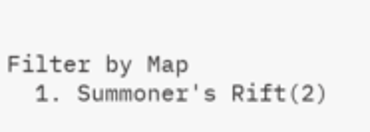Filter by Map
  1. Summoner's Rift(2)